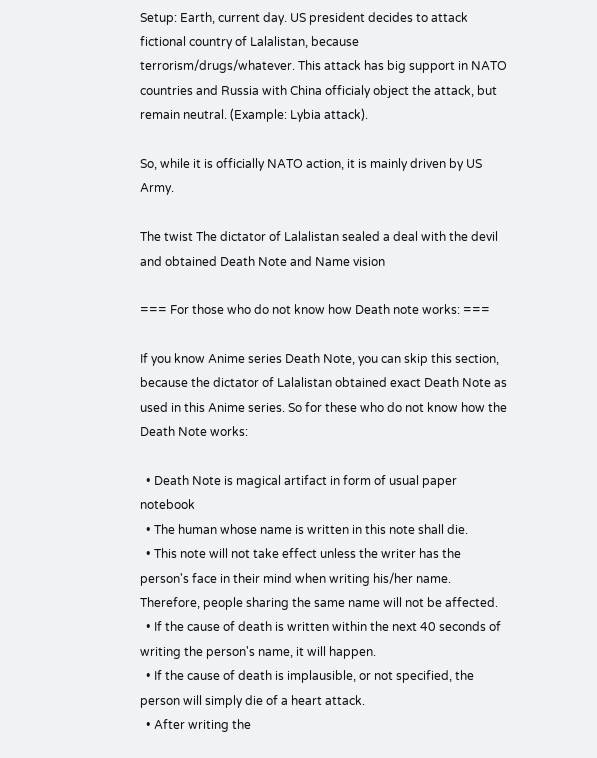Setup: Earth, current day. US president decides to attack fictional country of Lalalistan, because terrorism/drugs/whatever. This attack has big support in NATO countries and Russia with China officialy object the attack, but remain neutral. (Example: Lybia attack).

So, while it is officially NATO action, it is mainly driven by US Army.

The twist The dictator of Lalalistan sealed a deal with the devil and obtained Death Note and Name vision

=== For those who do not know how Death note works: ===

If you know Anime series Death Note, you can skip this section, because the dictator of Lalalistan obtained exact Death Note as used in this Anime series. So for these who do not know how the Death Note works:

  • Death Note is magical artifact in form of usual paper notebook
  • The human whose name is written in this note shall die.
  • This note will not take effect unless the writer has the person's face in their mind when writing his/her name. Therefore, people sharing the same name will not be affected.
  • If the cause of death is written within the next 40 seconds of writing the person's name, it will happen.
  • If the cause of death is implausible, or not specified, the person will simply die of a heart attack.
  • After writing the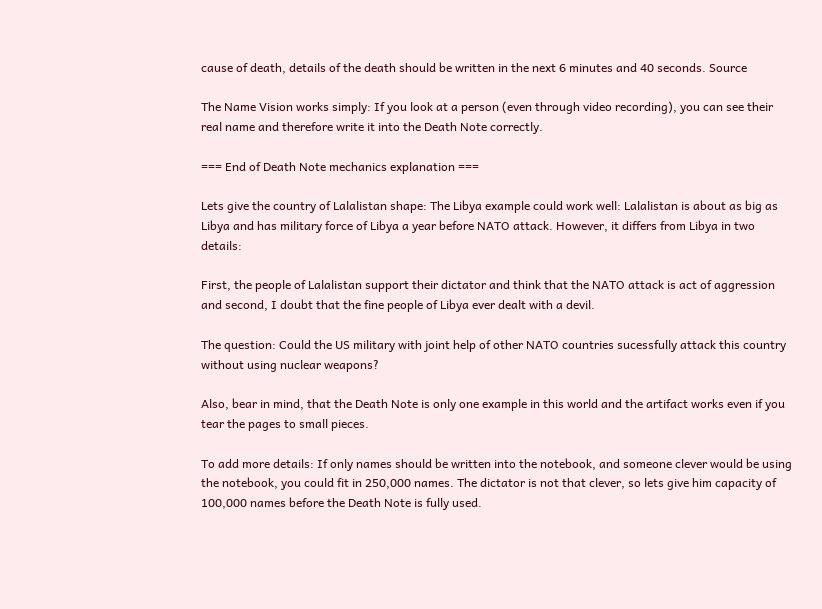cause of death, details of the death should be written in the next 6 minutes and 40 seconds. Source

The Name Vision works simply: If you look at a person (even through video recording), you can see their real name and therefore write it into the Death Note correctly.

=== End of Death Note mechanics explanation ===

Lets give the country of Lalalistan shape: The Libya example could work well: Lalalistan is about as big as Libya and has military force of Libya a year before NATO attack. However, it differs from Libya in two details:

First, the people of Lalalistan support their dictator and think that the NATO attack is act of aggression and second, I doubt that the fine people of Libya ever dealt with a devil.

The question: Could the US military with joint help of other NATO countries sucessfully attack this country without using nuclear weapons?

Also, bear in mind, that the Death Note is only one example in this world and the artifact works even if you tear the pages to small pieces.

To add more details: If only names should be written into the notebook, and someone clever would be using the notebook, you could fit in 250,000 names. The dictator is not that clever, so lets give him capacity of 100,000 names before the Death Note is fully used.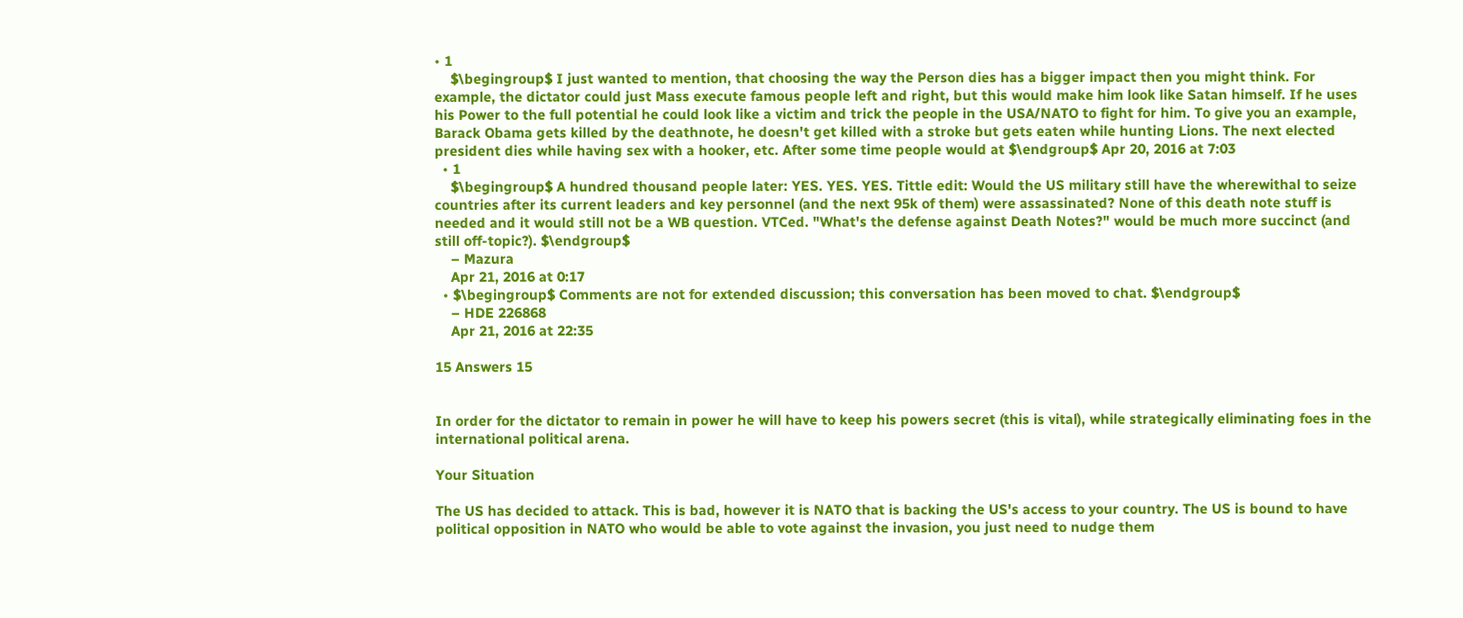• 1
    $\begingroup$ I just wanted to mention, that choosing the way the Person dies has a bigger impact then you might think. For example, the dictator could just Mass execute famous people left and right, but this would make him look like Satan himself. If he uses his Power to the full potential he could look like a victim and trick the people in the USA/NATO to fight for him. To give you an example, Barack Obama gets killed by the deathnote, he doesn't get killed with a stroke but gets eaten while hunting Lions. The next elected president dies while having sex with a hooker, etc. After some time people would at $\endgroup$ Apr 20, 2016 at 7:03
  • 1
    $\begingroup$ A hundred thousand people later: YES. YES. YES. Tittle edit: Would the US military still have the wherewithal to seize countries after its current leaders and key personnel (and the next 95k of them) were assassinated? None of this death note stuff is needed and it would still not be a WB question. VTCed. "What's the defense against Death Notes?" would be much more succinct (and still off-topic?). $\endgroup$
    – Mazura
    Apr 21, 2016 at 0:17
  • $\begingroup$ Comments are not for extended discussion; this conversation has been moved to chat. $\endgroup$
    – HDE 226868
    Apr 21, 2016 at 22:35

15 Answers 15


In order for the dictator to remain in power he will have to keep his powers secret (this is vital), while strategically eliminating foes in the international political arena.

Your Situation

The US has decided to attack. This is bad, however it is NATO that is backing the US's access to your country. The US is bound to have political opposition in NATO who would be able to vote against the invasion, you just need to nudge them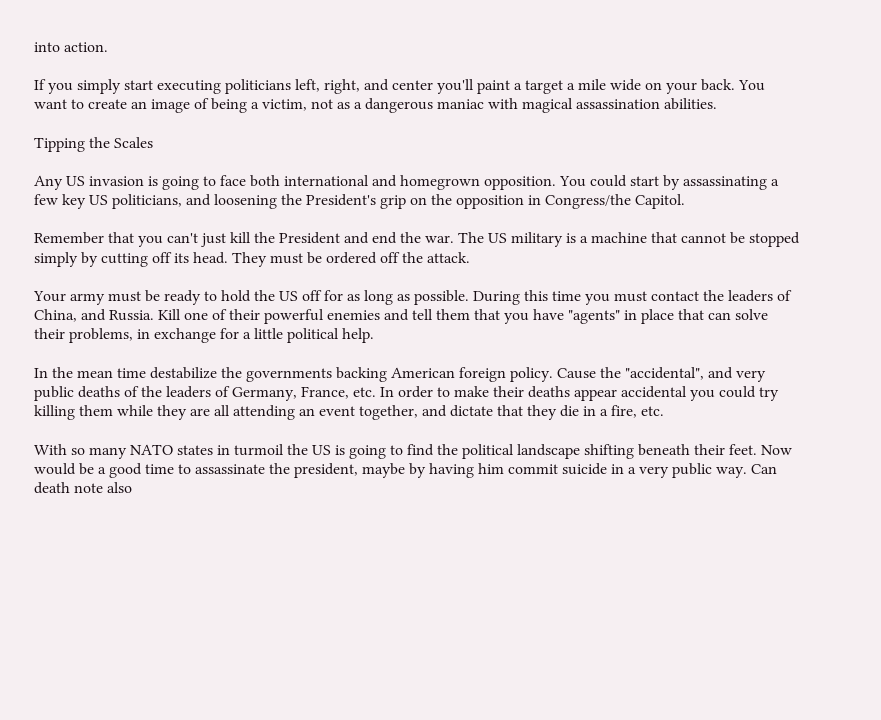into action.

If you simply start executing politicians left, right, and center you'll paint a target a mile wide on your back. You want to create an image of being a victim, not as a dangerous maniac with magical assassination abilities.

Tipping the Scales

Any US invasion is going to face both international and homegrown opposition. You could start by assassinating a few key US politicians, and loosening the President's grip on the opposition in Congress/the Capitol.

Remember that you can't just kill the President and end the war. The US military is a machine that cannot be stopped simply by cutting off its head. They must be ordered off the attack.

Your army must be ready to hold the US off for as long as possible. During this time you must contact the leaders of China, and Russia. Kill one of their powerful enemies and tell them that you have "agents" in place that can solve their problems, in exchange for a little political help.

In the mean time destabilize the governments backing American foreign policy. Cause the "accidental", and very public deaths of the leaders of Germany, France, etc. In order to make their deaths appear accidental you could try killing them while they are all attending an event together, and dictate that they die in a fire, etc.

With so many NATO states in turmoil the US is going to find the political landscape shifting beneath their feet. Now would be a good time to assassinate the president, maybe by having him commit suicide in a very public way. Can death note also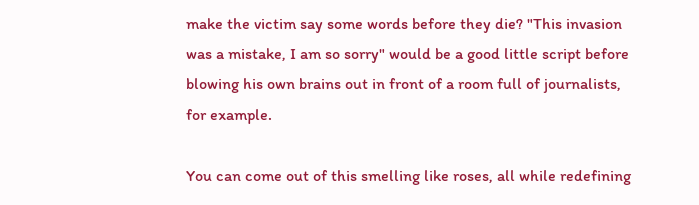make the victim say some words before they die? "This invasion was a mistake, I am so sorry" would be a good little script before blowing his own brains out in front of a room full of journalists, for example.

You can come out of this smelling like roses, all while redefining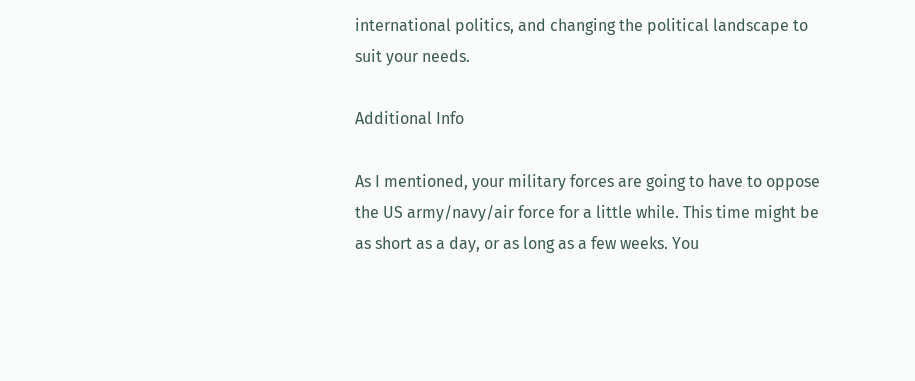international politics, and changing the political landscape to suit your needs.

Additional Info

As I mentioned, your military forces are going to have to oppose the US army/navy/air force for a little while. This time might be as short as a day, or as long as a few weeks. You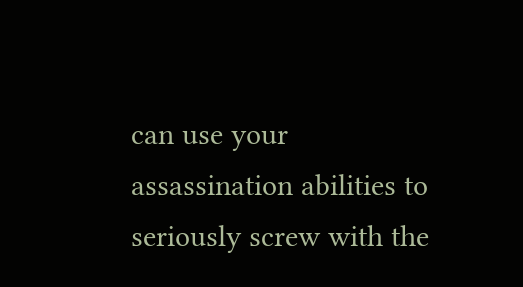can use your assassination abilities to seriously screw with the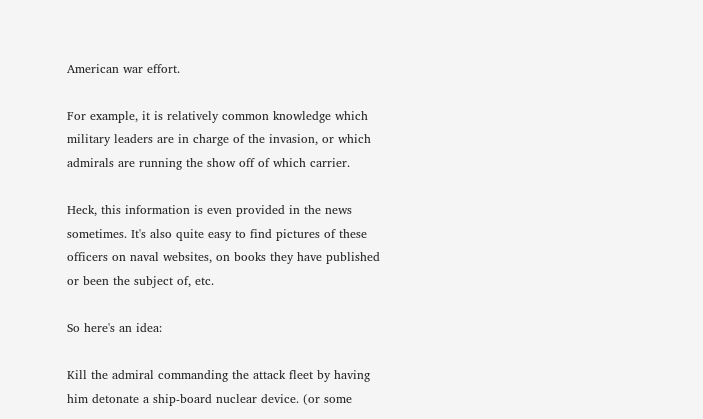American war effort.

For example, it is relatively common knowledge which military leaders are in charge of the invasion, or which admirals are running the show off of which carrier.

Heck, this information is even provided in the news sometimes. It's also quite easy to find pictures of these officers on naval websites, on books they have published or been the subject of, etc.

So here's an idea:

Kill the admiral commanding the attack fleet by having him detonate a ship-board nuclear device. (or some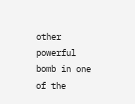other powerful bomb in one of the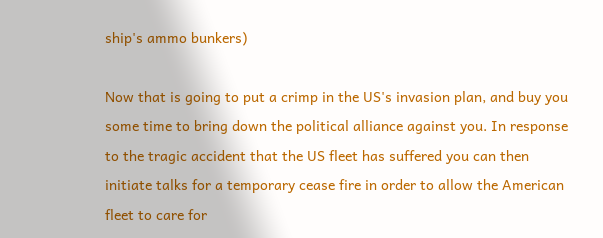ship's ammo bunkers)

Now that is going to put a crimp in the US's invasion plan, and buy you some time to bring down the political alliance against you. In response to the tragic accident that the US fleet has suffered you can then initiate talks for a temporary cease fire in order to allow the American fleet to care for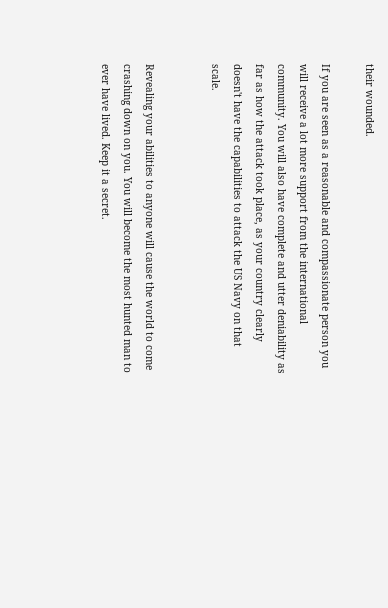their wounded.

If you are seen as a reasonable and compassionate person you will receive a lot more support from the international community. You will also have complete and utter deniability as far as how the attack took place, as your country clearly doesn't have the capabilities to attack the US Navy on that scale.


Revealing your abilities to anyone will cause the world to come crashing down on you. You will become the most hunted man to ever have lived. Keep it a secret.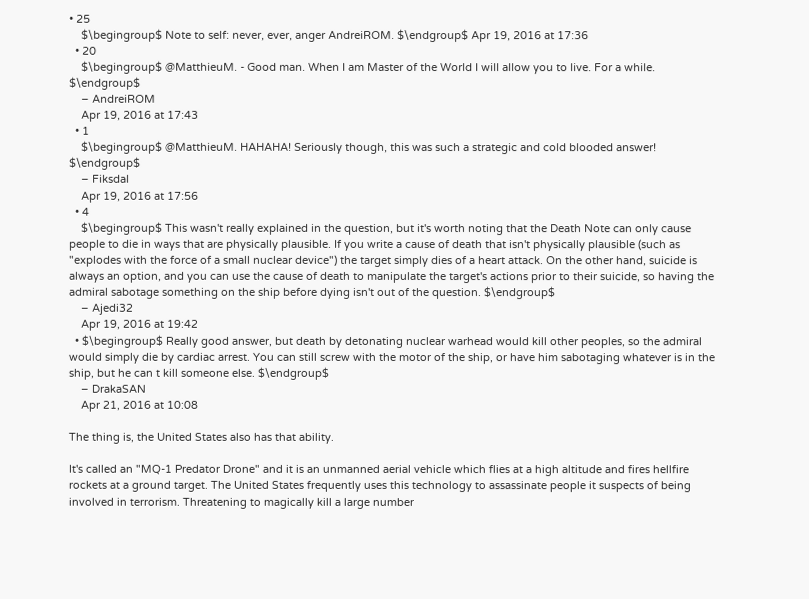• 25
    $\begingroup$ Note to self: never, ever, anger AndreiROM. $\endgroup$ Apr 19, 2016 at 17:36
  • 20
    $\begingroup$ @MatthieuM. - Good man. When I am Master of the World I will allow you to live. For a while. $\endgroup$
    – AndreiROM
    Apr 19, 2016 at 17:43
  • 1
    $\begingroup$ @MatthieuM. HAHAHA! Seriously though, this was such a strategic and cold blooded answer! $\endgroup$
    – Fiksdal
    Apr 19, 2016 at 17:56
  • 4
    $\begingroup$ This wasn't really explained in the question, but it's worth noting that the Death Note can only cause people to die in ways that are physically plausible. If you write a cause of death that isn't physically plausible (such as "explodes with the force of a small nuclear device") the target simply dies of a heart attack. On the other hand, suicide is always an option, and you can use the cause of death to manipulate the target's actions prior to their suicide, so having the admiral sabotage something on the ship before dying isn't out of the question. $\endgroup$
    – Ajedi32
    Apr 19, 2016 at 19:42
  • $\begingroup$ Really good answer, but death by detonating nuclear warhead would kill other peoples, so the admiral would simply die by cardiac arrest. You can still screw with the motor of the ship, or have him sabotaging whatever is in the ship, but he can t kill someone else. $\endgroup$
    – DrakaSAN
    Apr 21, 2016 at 10:08

The thing is, the United States also has that ability.

It's called an "MQ-1 Predator Drone" and it is an unmanned aerial vehicle which flies at a high altitude and fires hellfire rockets at a ground target. The United States frequently uses this technology to assassinate people it suspects of being involved in terrorism. Threatening to magically kill a large number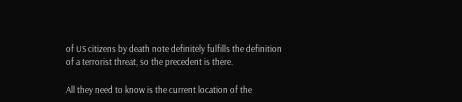of US citizens by death note definitely fulfills the definition of a terrorist threat, so the precedent is there.

All they need to know is the current location of the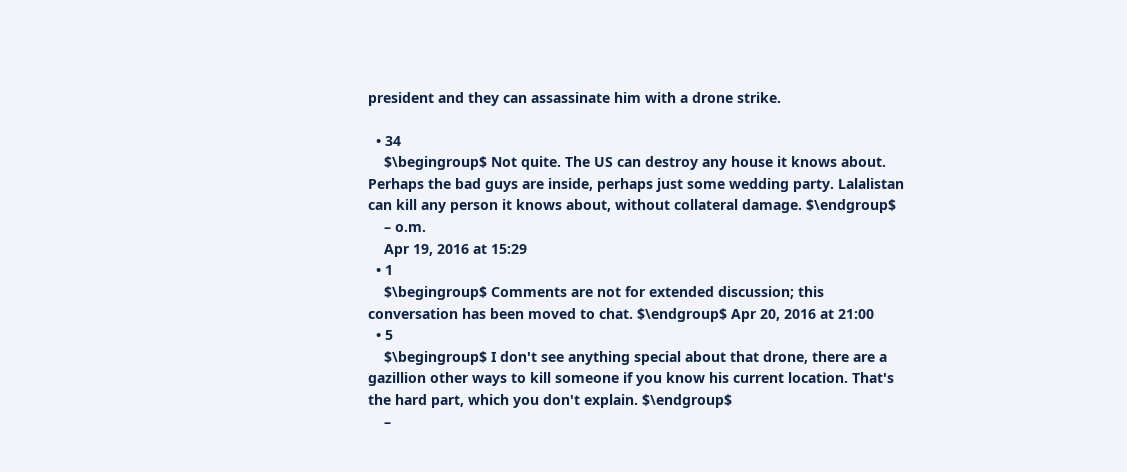president and they can assassinate him with a drone strike.

  • 34
    $\begingroup$ Not quite. The US can destroy any house it knows about. Perhaps the bad guys are inside, perhaps just some wedding party. Lalalistan can kill any person it knows about, without collateral damage. $\endgroup$
    – o.m.
    Apr 19, 2016 at 15:29
  • 1
    $\begingroup$ Comments are not for extended discussion; this conversation has been moved to chat. $\endgroup$ Apr 20, 2016 at 21:00
  • 5
    $\begingroup$ I don't see anything special about that drone, there are a gazillion other ways to kill someone if you know his current location. That's the hard part, which you don't explain. $\endgroup$
    –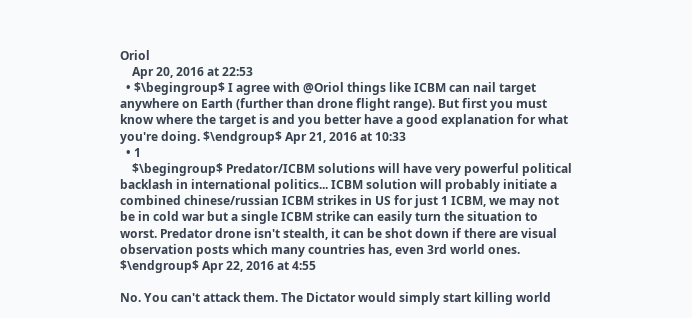Oriol
    Apr 20, 2016 at 22:53
  • $\begingroup$ I agree with @Oriol things like ICBM can nail target anywhere on Earth (further than drone flight range). But first you must know where the target is and you better have a good explanation for what you're doing. $\endgroup$ Apr 21, 2016 at 10:33
  • 1
    $\begingroup$ Predator/ICBM solutions will have very powerful political backlash in international politics... ICBM solution will probably initiate a combined chinese/russian ICBM strikes in US for just 1 ICBM, we may not be in cold war but a single ICBM strike can easily turn the situation to worst. Predator drone isn't stealth, it can be shot down if there are visual observation posts which many countries has, even 3rd world ones. $\endgroup$ Apr 22, 2016 at 4:55

No. You can't attack them. The Dictator would simply start killing world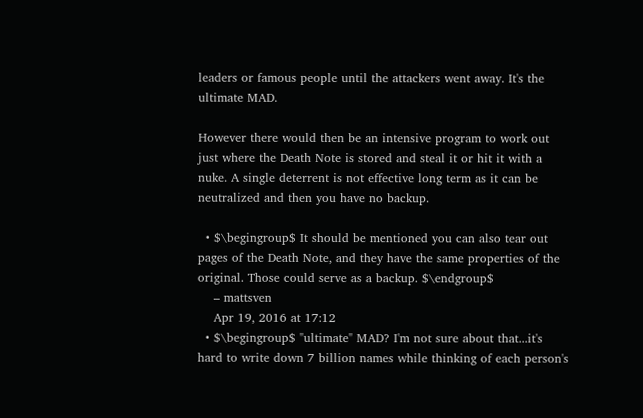leaders or famous people until the attackers went away. It's the ultimate MAD.

However there would then be an intensive program to work out just where the Death Note is stored and steal it or hit it with a nuke. A single deterrent is not effective long term as it can be neutralized and then you have no backup.

  • $\begingroup$ It should be mentioned you can also tear out pages of the Death Note, and they have the same properties of the original. Those could serve as a backup. $\endgroup$
    – mattsven
    Apr 19, 2016 at 17:12
  • $\begingroup$ "ultimate" MAD? I'm not sure about that...it's hard to write down 7 billion names while thinking of each person's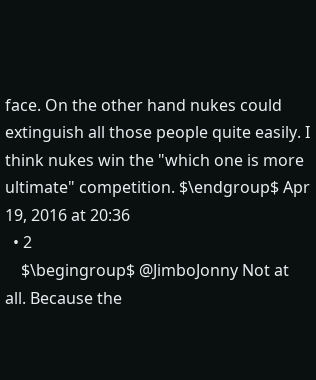face. On the other hand nukes could extinguish all those people quite easily. I think nukes win the "which one is more ultimate" competition. $\endgroup$ Apr 19, 2016 at 20:36
  • 2
    $\begingroup$ @JimboJonny Not at all. Because the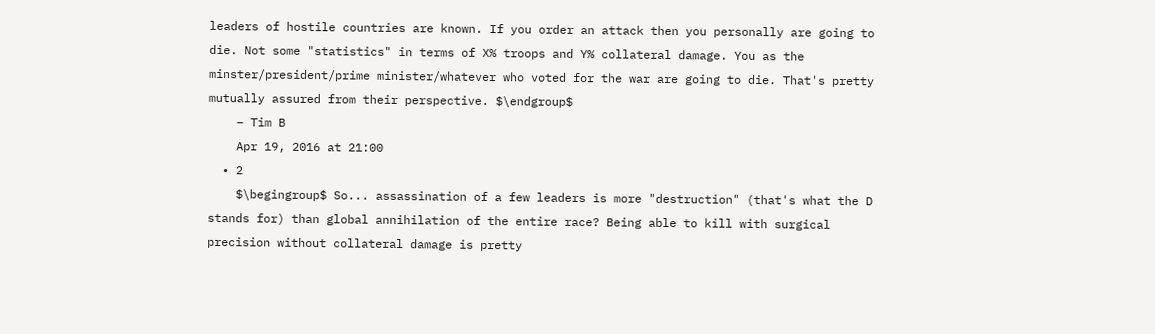leaders of hostile countries are known. If you order an attack then you personally are going to die. Not some "statistics" in terms of X% troops and Y% collateral damage. You as the minster/president/prime minister/whatever who voted for the war are going to die. That's pretty mutually assured from their perspective. $\endgroup$
    – Tim B
    Apr 19, 2016 at 21:00
  • 2
    $\begingroup$ So... assassination of a few leaders is more "destruction" (that's what the D stands for) than global annihilation of the entire race? Being able to kill with surgical precision without collateral damage is pretty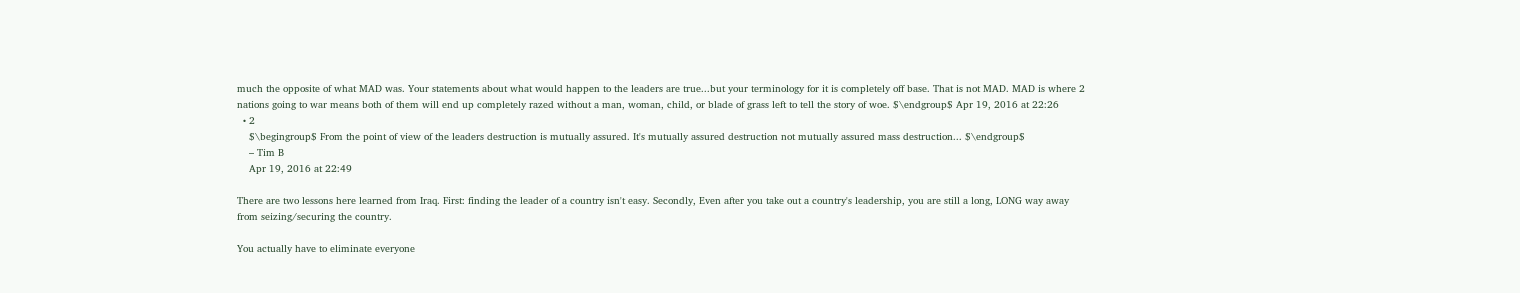much the opposite of what MAD was. Your statements about what would happen to the leaders are true...but your terminology for it is completely off base. That is not MAD. MAD is where 2 nations going to war means both of them will end up completely razed without a man, woman, child, or blade of grass left to tell the story of woe. $\endgroup$ Apr 19, 2016 at 22:26
  • 2
    $\begingroup$ From the point of view of the leaders destruction is mutually assured. It's mutually assured destruction not mutually assured mass destruction... $\endgroup$
    – Tim B
    Apr 19, 2016 at 22:49

There are two lessons here learned from Iraq. First: finding the leader of a country isn't easy. Secondly, Even after you take out a country's leadership, you are still a long, LONG way away from seizing/securing the country.

You actually have to eliminate everyone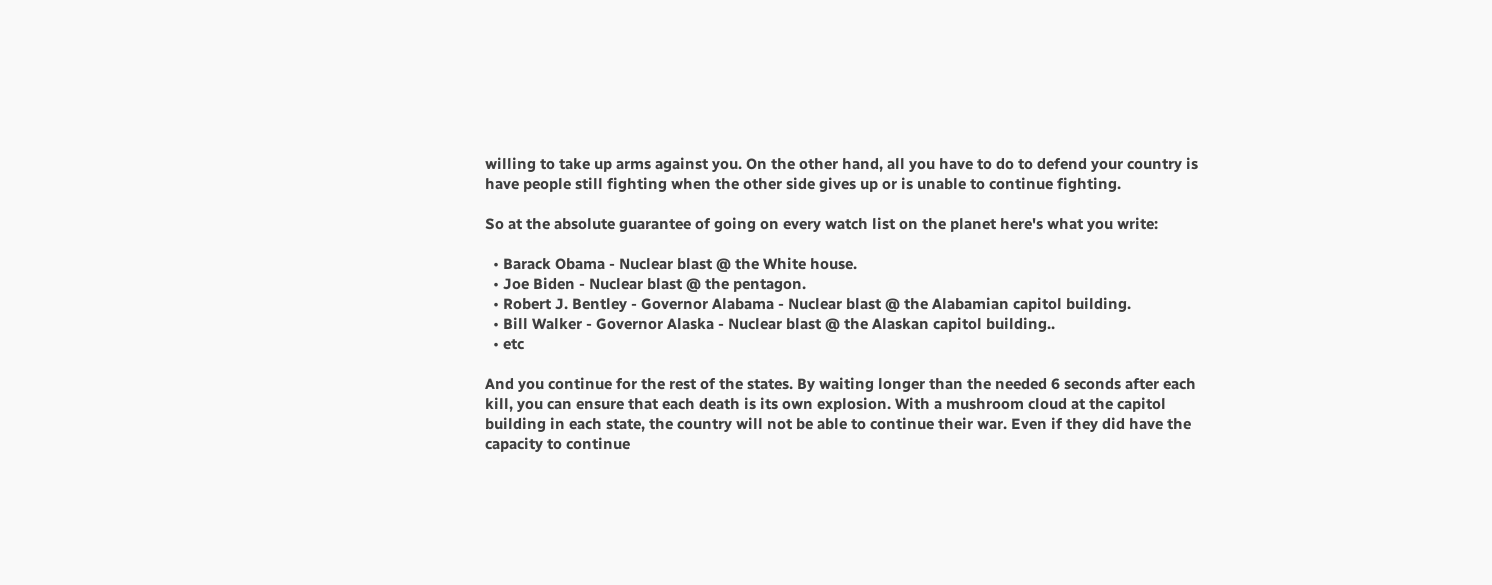willing to take up arms against you. On the other hand, all you have to do to defend your country is have people still fighting when the other side gives up or is unable to continue fighting.

So at the absolute guarantee of going on every watch list on the planet here's what you write:

  • Barack Obama - Nuclear blast @ the White house.
  • Joe Biden - Nuclear blast @ the pentagon.
  • Robert J. Bentley - Governor Alabama - Nuclear blast @ the Alabamian capitol building.
  • Bill Walker - Governor Alaska - Nuclear blast @ the Alaskan capitol building..
  • etc

And you continue for the rest of the states. By waiting longer than the needed 6 seconds after each kill, you can ensure that each death is its own explosion. With a mushroom cloud at the capitol building in each state, the country will not be able to continue their war. Even if they did have the capacity to continue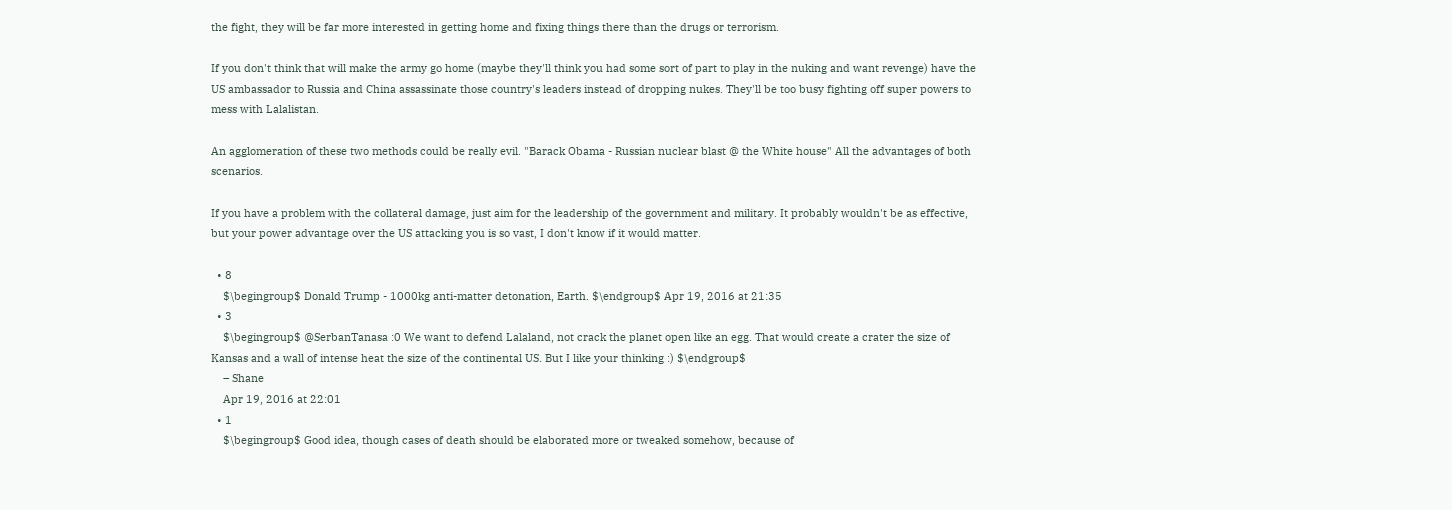the fight, they will be far more interested in getting home and fixing things there than the drugs or terrorism.

If you don't think that will make the army go home (maybe they'll think you had some sort of part to play in the nuking and want revenge) have the US ambassador to Russia and China assassinate those country's leaders instead of dropping nukes. They'll be too busy fighting off super powers to mess with Lalalistan.

An agglomeration of these two methods could be really evil. "Barack Obama - Russian nuclear blast @ the White house" All the advantages of both scenarios.

If you have a problem with the collateral damage, just aim for the leadership of the government and military. It probably wouldn't be as effective, but your power advantage over the US attacking you is so vast, I don't know if it would matter.

  • 8
    $\begingroup$ Donald Trump - 1000kg anti-matter detonation, Earth. $\endgroup$ Apr 19, 2016 at 21:35
  • 3
    $\begingroup$ @SerbanTanasa :0 We want to defend Lalaland, not crack the planet open like an egg. That would create a crater the size of Kansas and a wall of intense heat the size of the continental US. But I like your thinking :) $\endgroup$
    – Shane
    Apr 19, 2016 at 22:01
  • 1
    $\begingroup$ Good idea, though cases of death should be elaborated more or tweaked somehow, because of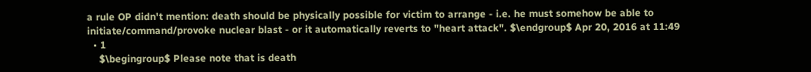a rule OP didn't mention: death should be physically possible for victim to arrange - i.e. he must somehow be able to initiate/command/provoke nuclear blast - or it automatically reverts to "heart attack". $\endgroup$ Apr 20, 2016 at 11:49
  • 1
    $\begingroup$ Please note that is death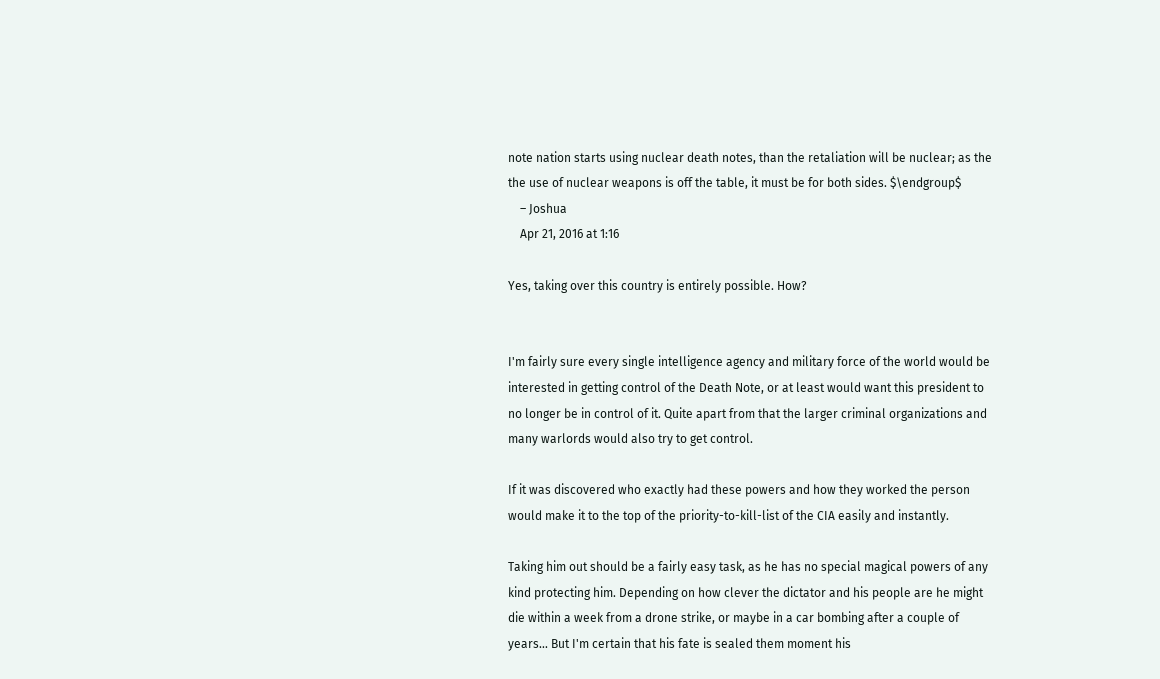note nation starts using nuclear death notes, than the retaliation will be nuclear; as the the use of nuclear weapons is off the table, it must be for both sides. $\endgroup$
    – Joshua
    Apr 21, 2016 at 1:16

Yes, taking over this country is entirely possible. How?


I'm fairly sure every single intelligence agency and military force of the world would be interested in getting control of the Death Note, or at least would want this president to no longer be in control of it. Quite apart from that the larger criminal organizations and many warlords would also try to get control.

If it was discovered who exactly had these powers and how they worked the person would make it to the top of the priority-to-kill-list of the CIA easily and instantly.

Taking him out should be a fairly easy task, as he has no special magical powers of any kind protecting him. Depending on how clever the dictator and his people are he might die within a week from a drone strike, or maybe in a car bombing after a couple of years... But I'm certain that his fate is sealed them moment his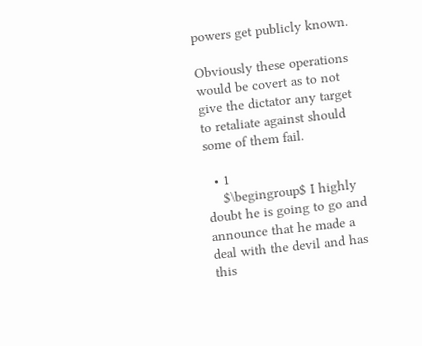powers get publicly known.

Obviously these operations would be covert as to not give the dictator any target to retaliate against should some of them fail.

  • 1
    $\begingroup$ I highly doubt he is going to go and announce that he made a deal with the devil and has this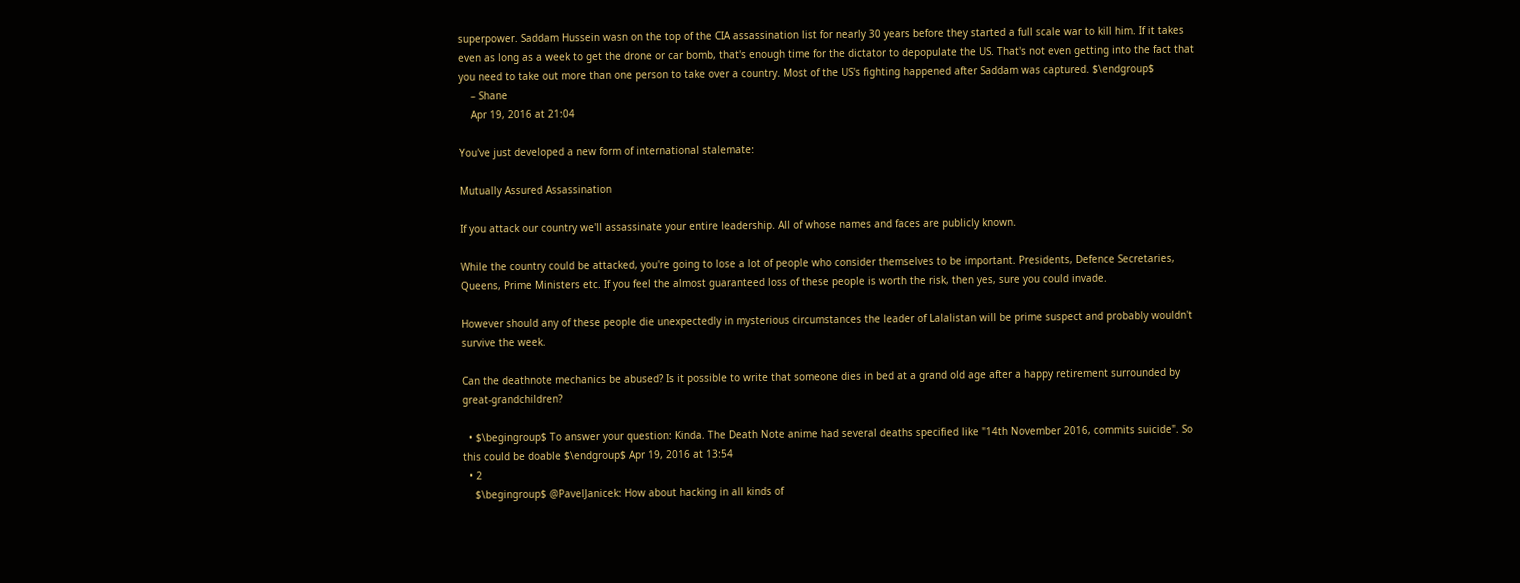superpower. Saddam Hussein wasn on the top of the CIA assassination list for nearly 30 years before they started a full scale war to kill him. If it takes even as long as a week to get the drone or car bomb, that's enough time for the dictator to depopulate the US. That's not even getting into the fact that you need to take out more than one person to take over a country. Most of the US's fighting happened after Saddam was captured. $\endgroup$
    – Shane
    Apr 19, 2016 at 21:04

You've just developed a new form of international stalemate:

Mutually Assured Assassination

If you attack our country we'll assassinate your entire leadership. All of whose names and faces are publicly known.

While the country could be attacked, you're going to lose a lot of people who consider themselves to be important. Presidents, Defence Secretaries, Queens, Prime Ministers etc. If you feel the almost guaranteed loss of these people is worth the risk, then yes, sure you could invade.

However should any of these people die unexpectedly in mysterious circumstances the leader of Lalalistan will be prime suspect and probably wouldn't survive the week.

Can the deathnote mechanics be abused? Is it possible to write that someone dies in bed at a grand old age after a happy retirement surrounded by great-grandchildren?

  • $\begingroup$ To answer your question: Kinda. The Death Note anime had several deaths specified like "14th November 2016, commits suicide". So this could be doable $\endgroup$ Apr 19, 2016 at 13:54
  • 2
    $\begingroup$ @PavelJanicek: How about hacking in all kinds of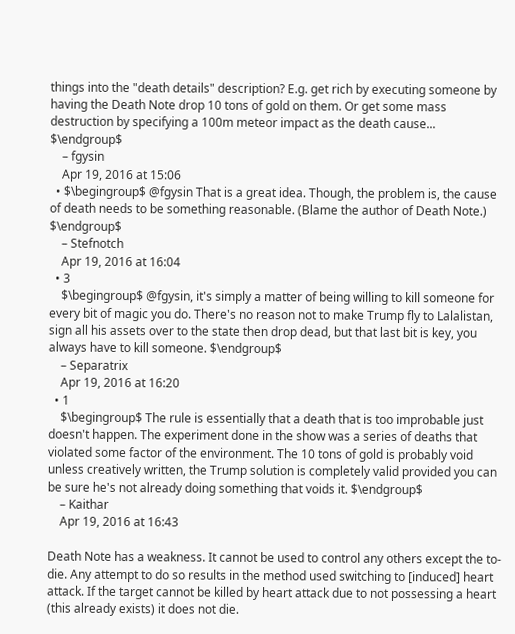things into the "death details" description? E.g. get rich by executing someone by having the Death Note drop 10 tons of gold on them. Or get some mass destruction by specifying a 100m meteor impact as the death cause... $\endgroup$
    – fgysin
    Apr 19, 2016 at 15:06
  • $\begingroup$ @fgysin That is a great idea. Though, the problem is, the cause of death needs to be something reasonable. (Blame the author of Death Note.) $\endgroup$
    – Stefnotch
    Apr 19, 2016 at 16:04
  • 3
    $\begingroup$ @fgysin, it's simply a matter of being willing to kill someone for every bit of magic you do. There's no reason not to make Trump fly to Lalalistan, sign all his assets over to the state then drop dead, but that last bit is key, you always have to kill someone. $\endgroup$
    – Separatrix
    Apr 19, 2016 at 16:20
  • 1
    $\begingroup$ The rule is essentially that a death that is too improbable just doesn't happen. The experiment done in the show was a series of deaths that violated some factor of the environment. The 10 tons of gold is probably void unless creatively written, the Trump solution is completely valid provided you can be sure he's not already doing something that voids it. $\endgroup$
    – Kaithar
    Apr 19, 2016 at 16:43

Death Note has a weakness. It cannot be used to control any others except the to-die. Any attempt to do so results in the method used switching to [induced] heart attack. If the target cannot be killed by heart attack due to not possessing a heart (this already exists) it does not die.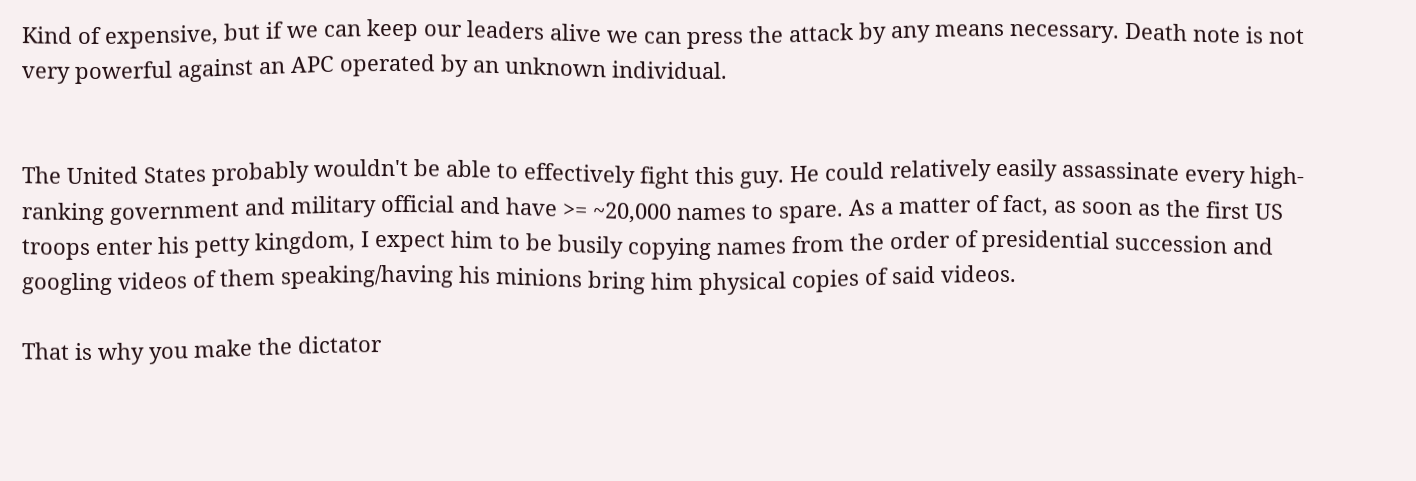Kind of expensive, but if we can keep our leaders alive we can press the attack by any means necessary. Death note is not very powerful against an APC operated by an unknown individual.


The United States probably wouldn't be able to effectively fight this guy. He could relatively easily assassinate every high-ranking government and military official and have >= ~20,000 names to spare. As a matter of fact, as soon as the first US troops enter his petty kingdom, I expect him to be busily copying names from the order of presidential succession and googling videos of them speaking/having his minions bring him physical copies of said videos.

That is why you make the dictator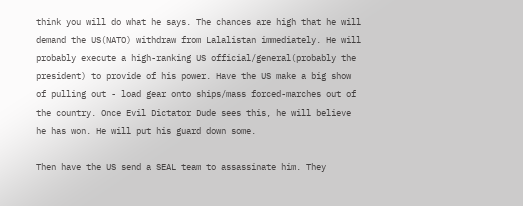think you will do what he says. The chances are high that he will demand the US(NATO) withdraw from Lalalistan immediately. He will probably execute a high-ranking US official/general(probably the president) to provide of his power. Have the US make a big show of pulling out - load gear onto ships/mass forced-marches out of the country. Once Evil Dictator Dude sees this, he will believe he has won. He will put his guard down some.

Then have the US send a SEAL team to assassinate him. They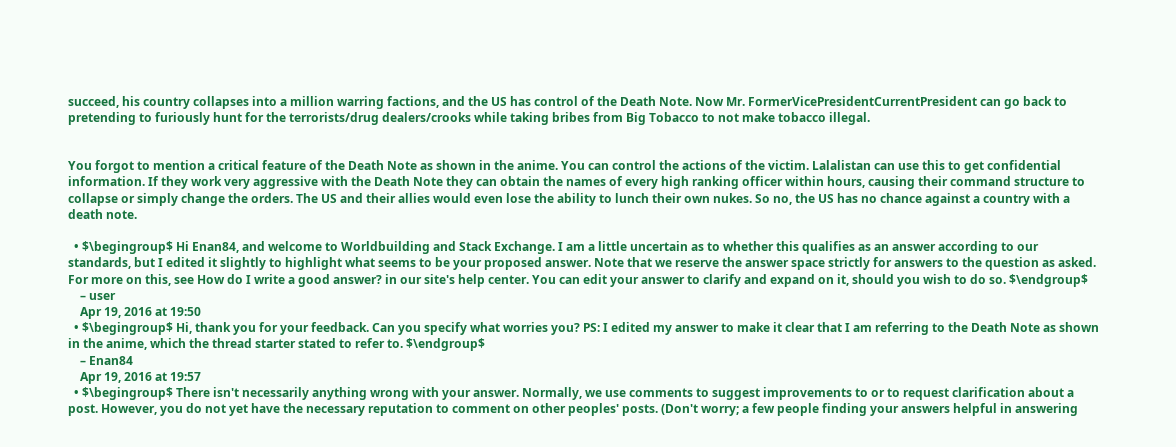succeed, his country collapses into a million warring factions, and the US has control of the Death Note. Now Mr. FormerVicePresidentCurrentPresident can go back to pretending to furiously hunt for the terrorists/drug dealers/crooks while taking bribes from Big Tobacco to not make tobacco illegal.


You forgot to mention a critical feature of the Death Note as shown in the anime. You can control the actions of the victim. Lalalistan can use this to get confidential information. If they work very aggressive with the Death Note they can obtain the names of every high ranking officer within hours, causing their command structure to collapse or simply change the orders. The US and their allies would even lose the ability to lunch their own nukes. So no, the US has no chance against a country with a death note.

  • $\begingroup$ Hi Enan84, and welcome to Worldbuilding and Stack Exchange. I am a little uncertain as to whether this qualifies as an answer according to our standards, but I edited it slightly to highlight what seems to be your proposed answer. Note that we reserve the answer space strictly for answers to the question as asked. For more on this, see How do I write a good answer? in our site's help center. You can edit your answer to clarify and expand on it, should you wish to do so. $\endgroup$
    – user
    Apr 19, 2016 at 19:50
  • $\begingroup$ Hi, thank you for your feedback. Can you specify what worries you? PS: I edited my answer to make it clear that I am referring to the Death Note as shown in the anime, which the thread starter stated to refer to. $\endgroup$
    – Enan84
    Apr 19, 2016 at 19:57
  • $\begingroup$ There isn't necessarily anything wrong with your answer. Normally, we use comments to suggest improvements to or to request clarification about a post. However, you do not yet have the necessary reputation to comment on other peoples' posts. (Don't worry; a few people finding your answers helpful in answering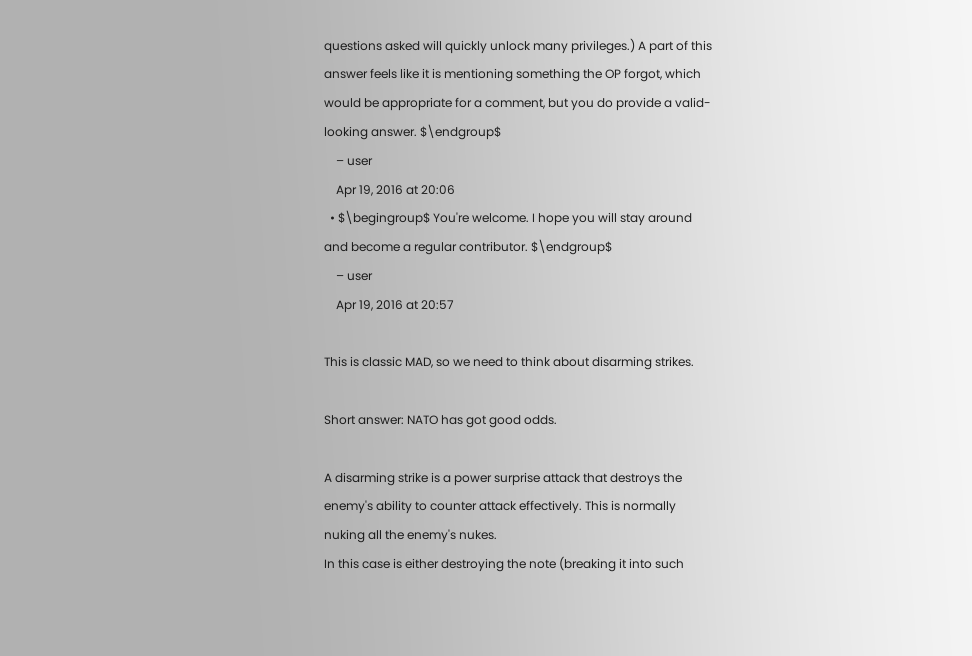questions asked will quickly unlock many privileges.) A part of this answer feels like it is mentioning something the OP forgot, which would be appropriate for a comment, but you do provide a valid-looking answer. $\endgroup$
    – user
    Apr 19, 2016 at 20:06
  • $\begingroup$ You're welcome. I hope you will stay around and become a regular contributor. $\endgroup$
    – user
    Apr 19, 2016 at 20:57

This is classic MAD, so we need to think about disarming strikes.

Short answer: NATO has got good odds.

A disarming strike is a power surprise attack that destroys the enemy's ability to counter attack effectively. This is normally nuking all the enemy's nukes.
In this case is either destroying the note (breaking it into such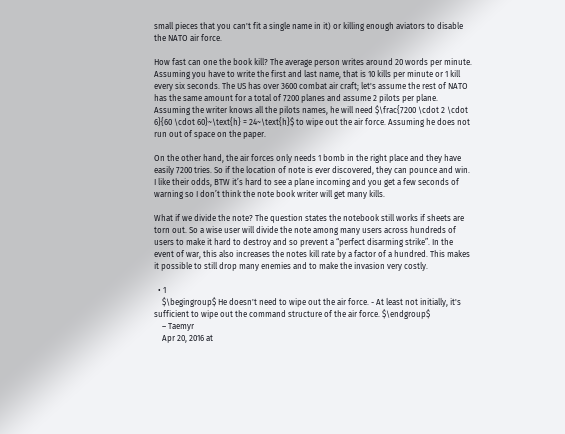small pieces that you can't fit a single name in it) or killing enough aviators to disable the NATO air force.

How fast can one the book kill? The average person writes around 20 words per minute. Assuming you have to write the first and last name, that is 10 kills per minute or 1 kill every six seconds. The US has over 3600 combat air craft; let's assume the rest of NATO has the same amount for a total of 7200 planes and assume 2 pilots per plane. Assuming the writer knows all the pilots names, he will need $\frac{7200 \cdot 2 \cdot 6}{60 \cdot 60}~\text{h} = 24~\text{h}$ to wipe out the air force. Assuming he does not run out of space on the paper.

On the other hand, the air forces only needs 1 bomb in the right place and they have easily 7200 tries. So if the location of note is ever discovered, they can pounce and win.
I like their odds, BTW it’s hard to see a plane incoming and you get a few seconds of warning so I don’t think the note book writer will get many kills.

What if we divide the note? The question states the notebook still works if sheets are torn out. So a wise user will divide the note among many users across hundreds of users to make it hard to destroy and so prevent a “perfect disarming strike”. In the event of war, this also increases the notes kill rate by a factor of a hundred. This makes it possible to still drop many enemies and to make the invasion very costly.

  • 1
    $\begingroup$ He doesn't need to wipe out the air force. - At least not initially, it's sufficient to wipe out the command structure of the air force. $\endgroup$
    – Taemyr
    Apr 20, 2016 at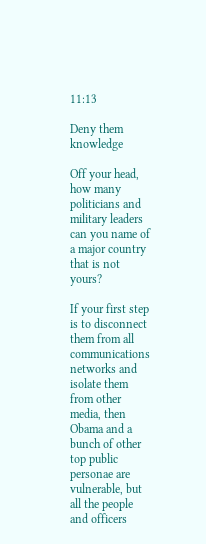11:13

Deny them knowledge

Off your head, how many politicians and military leaders can you name of a major country that is not yours?

If your first step is to disconnect them from all communications networks and isolate them from other media, then Obama and a bunch of other top public personae are vulnerable, but all the people and officers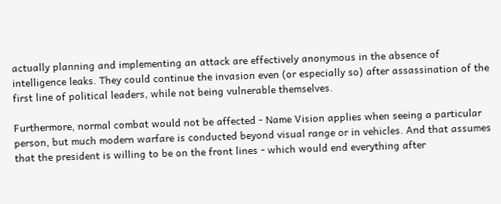actually planning and implementing an attack are effectively anonymous in the absence of intelligence leaks. They could continue the invasion even (or especially so) after assassination of the first line of political leaders, while not being vulnerable themselves.

Furthermore, normal combat would not be affected - Name Vision applies when seeing a particular person, but much modern warfare is conducted beyond visual range or in vehicles. And that assumes that the president is willing to be on the front lines - which would end everything after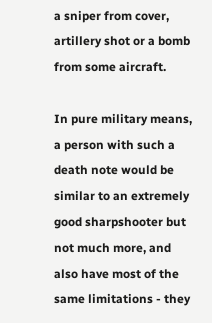a sniper from cover, artillery shot or a bomb from some aircraft.

In pure military means, a person with such a death note would be similar to an extremely good sharpshooter but not much more, and also have most of the same limitations - they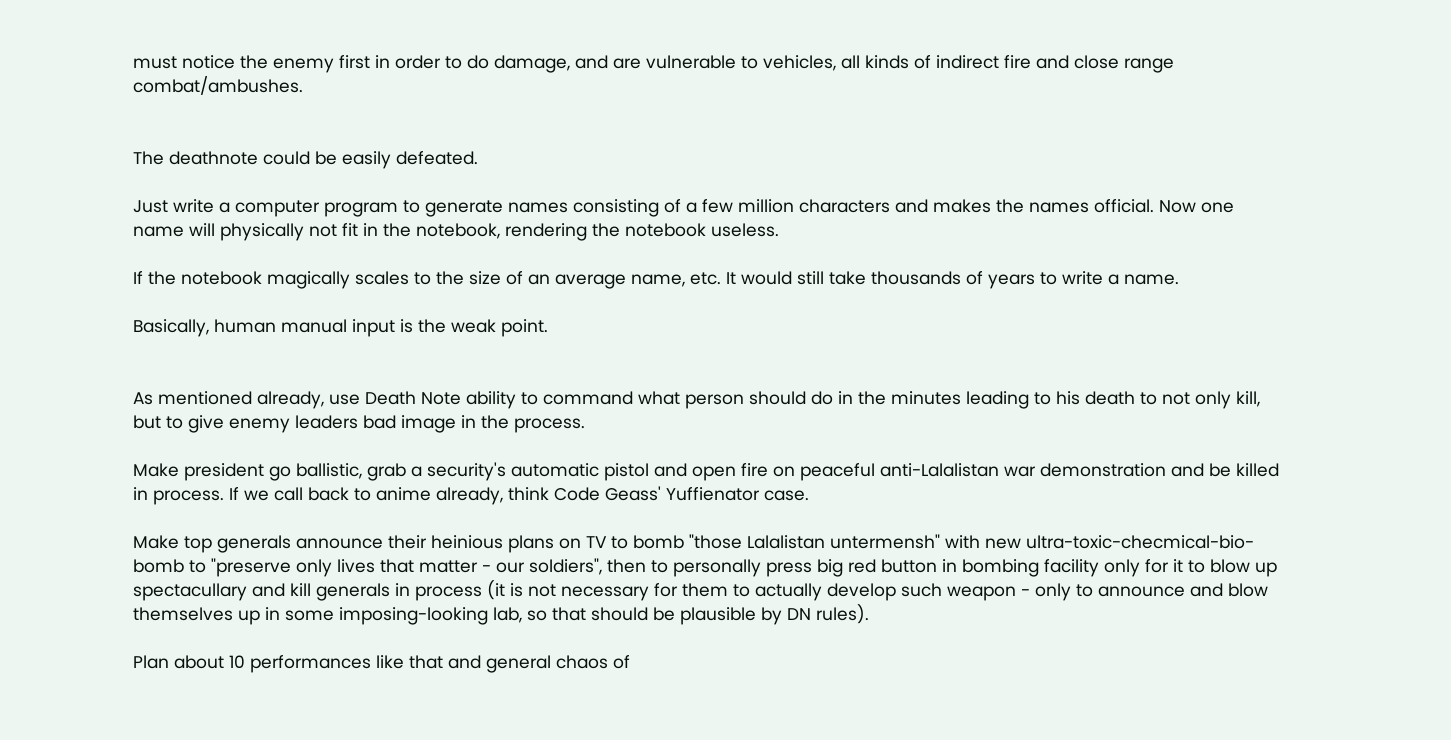must notice the enemy first in order to do damage, and are vulnerable to vehicles, all kinds of indirect fire and close range combat/ambushes.


The deathnote could be easily defeated.

Just write a computer program to generate names consisting of a few million characters and makes the names official. Now one name will physically not fit in the notebook, rendering the notebook useless.

If the notebook magically scales to the size of an average name, etc. It would still take thousands of years to write a name.

Basically, human manual input is the weak point.


As mentioned already, use Death Note ability to command what person should do in the minutes leading to his death to not only kill, but to give enemy leaders bad image in the process.

Make president go ballistic, grab a security's automatic pistol and open fire on peaceful anti-Lalalistan war demonstration and be killed in process. If we call back to anime already, think Code Geass' Yuffienator case.

Make top generals announce their heinious plans on TV to bomb "those Lalalistan untermensh" with new ultra-toxic-checmical-bio-bomb to "preserve only lives that matter - our soldiers", then to personally press big red button in bombing facility only for it to blow up spectacullary and kill generals in process (it is not necessary for them to actually develop such weapon - only to announce and blow themselves up in some imposing-looking lab, so that should be plausible by DN rules).

Plan about 10 performances like that and general chaos of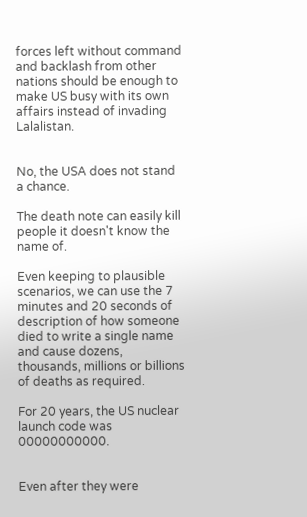forces left without command and backlash from other nations should be enough to make US busy with its own affairs instead of invading Lalalistan.


No, the USA does not stand a chance.

The death note can easily kill people it doesn't know the name of.

Even keeping to plausible scenarios, we can use the 7 minutes and 20 seconds of description of how someone died to write a single name and cause dozens, thousands, millions or billions of deaths as required.

For 20 years, the US nuclear launch code was 00000000000.


Even after they were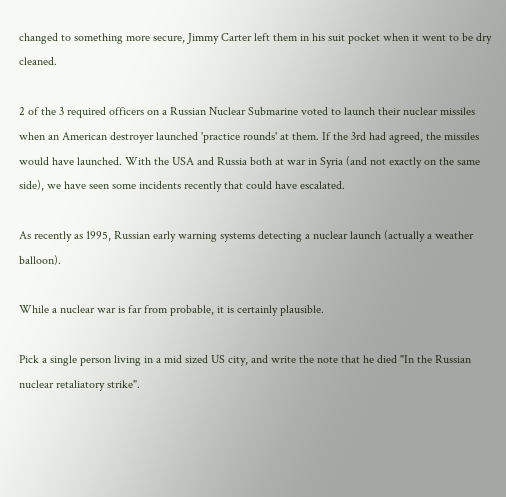changed to something more secure, Jimmy Carter left them in his suit pocket when it went to be dry cleaned.

2 of the 3 required officers on a Russian Nuclear Submarine voted to launch their nuclear missiles when an American destroyer launched 'practice rounds' at them. If the 3rd had agreed, the missiles would have launched. With the USA and Russia both at war in Syria (and not exactly on the same side), we have seen some incidents recently that could have escalated.

As recently as 1995, Russian early warning systems detecting a nuclear launch (actually a weather balloon).

While a nuclear war is far from probable, it is certainly plausible.

Pick a single person living in a mid sized US city, and write the note that he died "In the Russian nuclear retaliatory strike".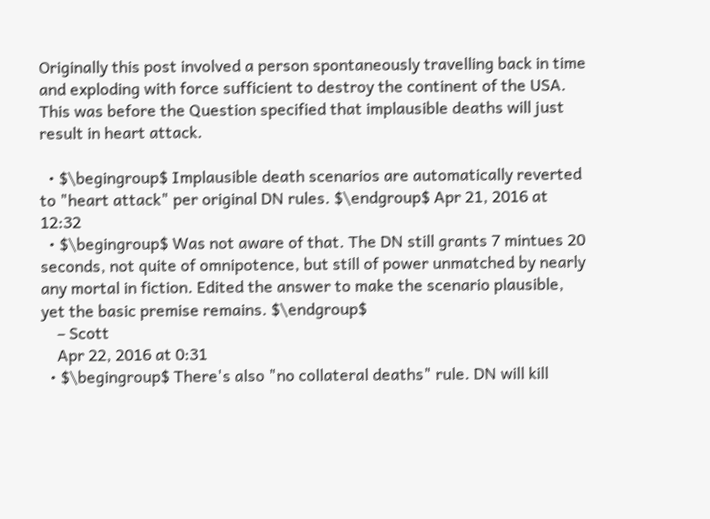Originally this post involved a person spontaneously travelling back in time and exploding with force sufficient to destroy the continent of the USA. This was before the Question specified that implausible deaths will just result in heart attack.

  • $\begingroup$ Implausible death scenarios are automatically reverted to "heart attack" per original DN rules. $\endgroup$ Apr 21, 2016 at 12:32
  • $\begingroup$ Was not aware of that. The DN still grants 7 mintues 20 seconds, not quite of omnipotence, but still of power unmatched by nearly any mortal in fiction. Edited the answer to make the scenario plausible, yet the basic premise remains. $\endgroup$
    – Scott
    Apr 22, 2016 at 0:31
  • $\begingroup$ There's also "no collateral deaths" rule. DN will kill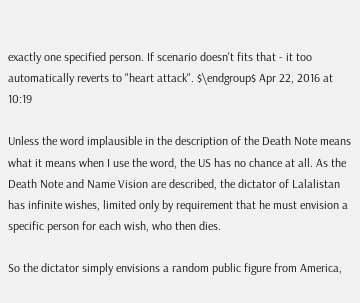exactly one specified person. If scenario doesn't fits that - it too automatically reverts to "heart attack". $\endgroup$ Apr 22, 2016 at 10:19

Unless the word implausible in the description of the Death Note means what it means when I use the word, the US has no chance at all. As the Death Note and Name Vision are described, the dictator of Lalalistan has infinite wishes, limited only by requirement that he must envision a specific person for each wish, who then dies.

So the dictator simply envisions a random public figure from America,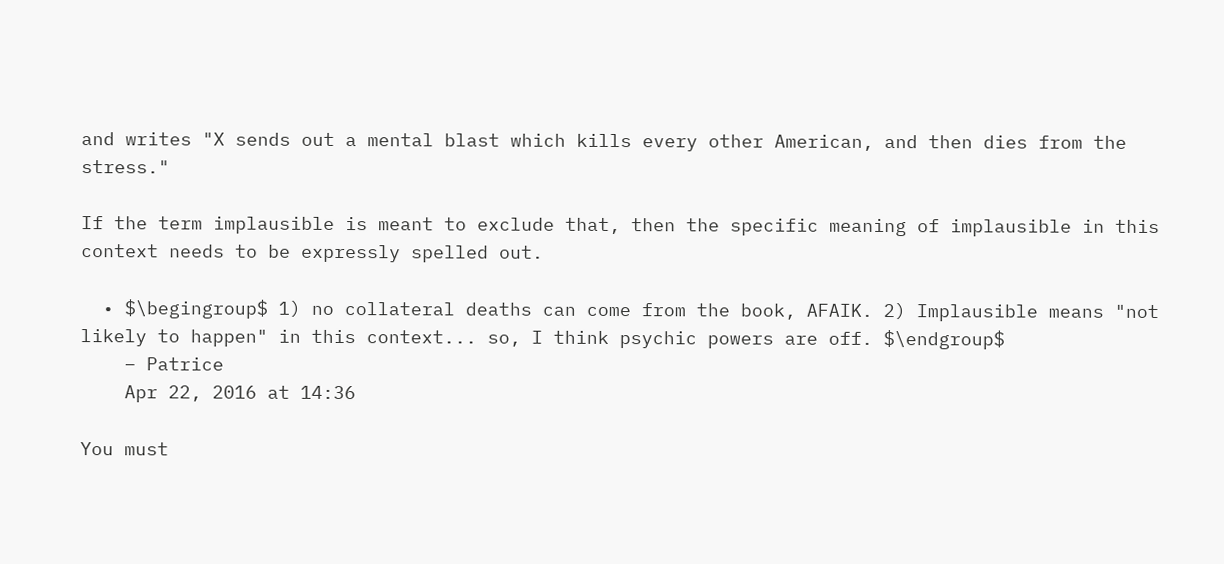and writes "X sends out a mental blast which kills every other American, and then dies from the stress."

If the term implausible is meant to exclude that, then the specific meaning of implausible in this context needs to be expressly spelled out.

  • $\begingroup$ 1) no collateral deaths can come from the book, AFAIK. 2) Implausible means "not likely to happen" in this context... so, I think psychic powers are off. $\endgroup$
    – Patrice
    Apr 22, 2016 at 14:36

You must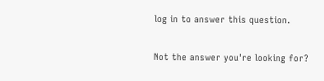log in to answer this question.

Not the answer you're looking for?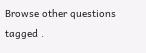Browse other questions tagged .